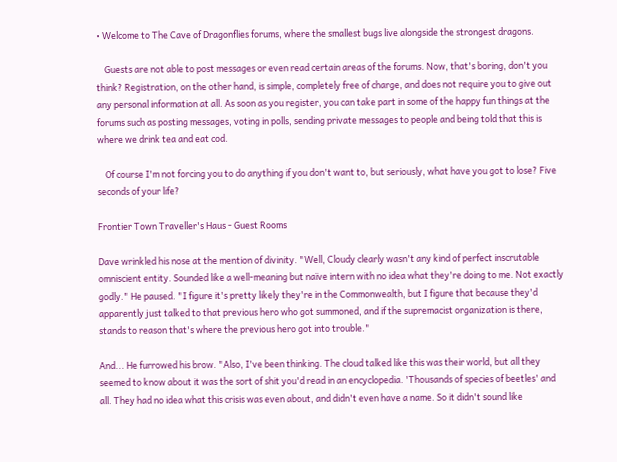• Welcome to The Cave of Dragonflies forums, where the smallest bugs live alongside the strongest dragons.

    Guests are not able to post messages or even read certain areas of the forums. Now, that's boring, don't you think? Registration, on the other hand, is simple, completely free of charge, and does not require you to give out any personal information at all. As soon as you register, you can take part in some of the happy fun things at the forums such as posting messages, voting in polls, sending private messages to people and being told that this is where we drink tea and eat cod.

    Of course I'm not forcing you to do anything if you don't want to, but seriously, what have you got to lose? Five seconds of your life?

Frontier Town Traveller's Haus - Guest Rooms

Dave wrinkled his nose at the mention of divinity. "Well, Cloudy clearly wasn't any kind of perfect inscrutable omniscient entity. Sounded like a well-meaning but naïve intern with no idea what they're doing to me. Not exactly godly." He paused. "I figure it's pretty likely they're in the Commonwealth, but I figure that because they'd apparently just talked to that previous hero who got summoned, and if the supremacist organization is there, stands to reason that's where the previous hero got into trouble."

And... He furrowed his brow. "Also, I've been thinking. The cloud talked like this was their world, but all they seemed to know about it was the sort of shit you'd read in an encyclopedia. 'Thousands of species of beetles' and all. They had no idea what this crisis was even about, and didn't even have a name. So it didn't sound like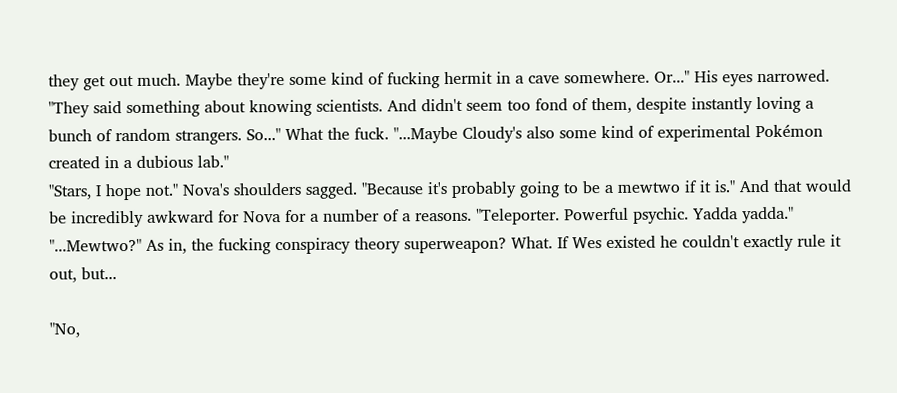they get out much. Maybe they're some kind of fucking hermit in a cave somewhere. Or..." His eyes narrowed. "They said something about knowing scientists. And didn't seem too fond of them, despite instantly loving a bunch of random strangers. So..." What the fuck. "...Maybe Cloudy's also some kind of experimental Pokémon created in a dubious lab."
"Stars, I hope not." Nova's shoulders sagged. "Because it's probably going to be a mewtwo if it is." And that would be incredibly awkward for Nova for a number of a reasons. "Teleporter. Powerful psychic. Yadda yadda."
"...Mewtwo?" As in, the fucking conspiracy theory superweapon? What. If Wes existed he couldn't exactly rule it out, but...

"No,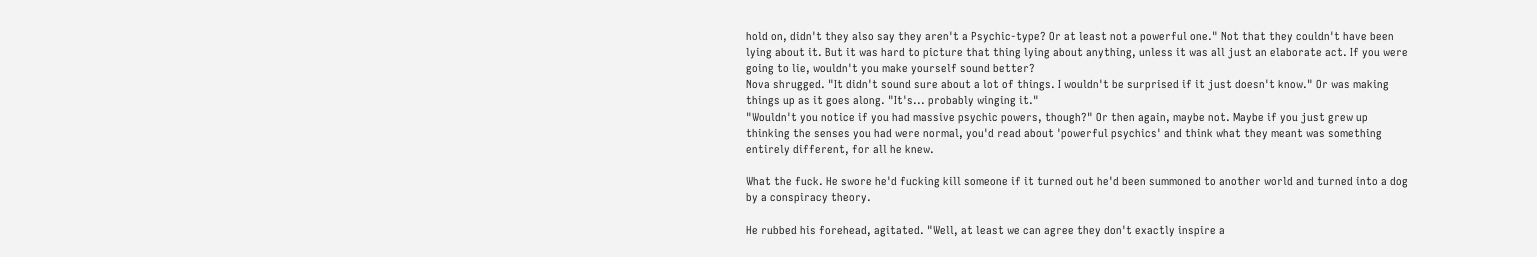hold on, didn't they also say they aren't a Psychic-type? Or at least not a powerful one." Not that they couldn't have been lying about it. But it was hard to picture that thing lying about anything, unless it was all just an elaborate act. If you were going to lie, wouldn't you make yourself sound better?
Nova shrugged. "It didn't sound sure about a lot of things. I wouldn't be surprised if it just doesn't know." Or was making things up as it goes along. "It's... probably winging it."
"Wouldn't you notice if you had massive psychic powers, though?" Or then again, maybe not. Maybe if you just grew up thinking the senses you had were normal, you'd read about 'powerful psychics' and think what they meant was something entirely different, for all he knew.

What the fuck. He swore he'd fucking kill someone if it turned out he'd been summoned to another world and turned into a dog by a conspiracy theory.

He rubbed his forehead, agitated. "Well, at least we can agree they don't exactly inspire a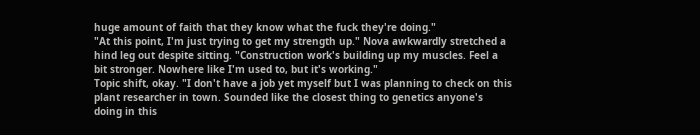huge amount of faith that they know what the fuck they're doing."
"At this point, I'm just trying to get my strength up." Nova awkwardly stretched a hind leg out despite sitting. "Construction work's building up my muscles. Feel a bit stronger. Nowhere like I'm used to, but it's working."
Topic shift, okay. "I don't have a job yet myself but I was planning to check on this plant researcher in town. Sounded like the closest thing to genetics anyone's doing in this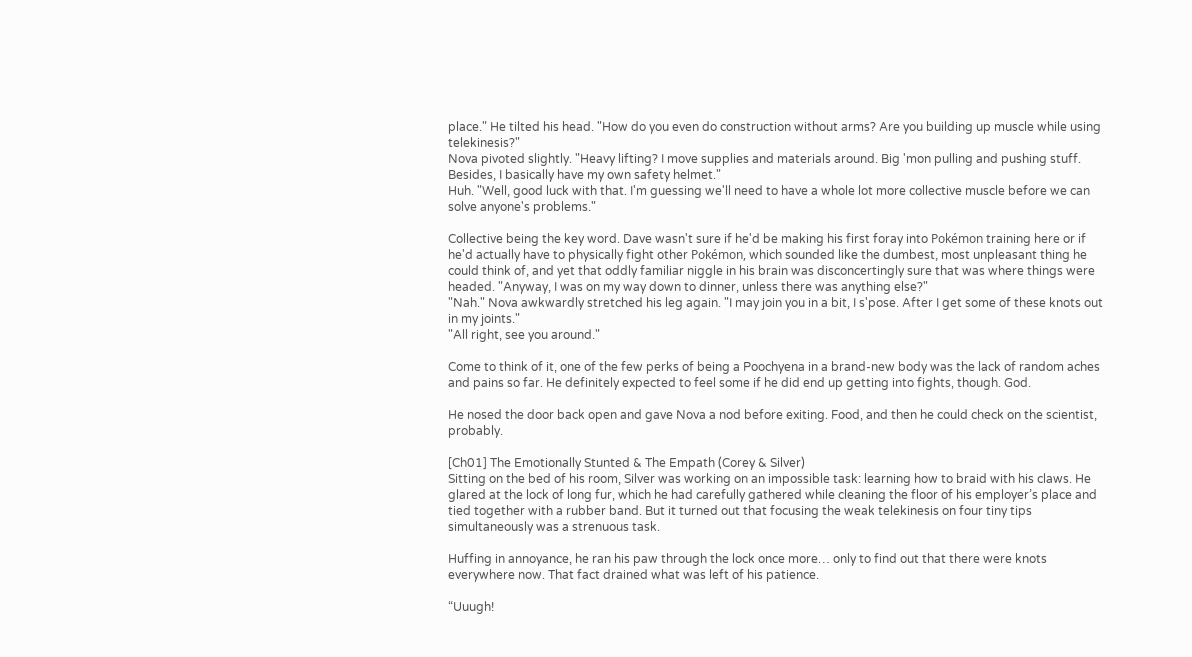place." He tilted his head. "How do you even do construction without arms? Are you building up muscle while using telekinesis?"
Nova pivoted slightly. "Heavy lifting? I move supplies and materials around. Big 'mon pulling and pushing stuff. Besides, I basically have my own safety helmet."
Huh. "Well, good luck with that. I'm guessing we'll need to have a whole lot more collective muscle before we can solve anyone's problems."

Collective being the key word. Dave wasn't sure if he'd be making his first foray into Pokémon training here or if he'd actually have to physically fight other Pokémon, which sounded like the dumbest, most unpleasant thing he could think of, and yet that oddly familiar niggle in his brain was disconcertingly sure that was where things were headed. "Anyway, I was on my way down to dinner, unless there was anything else?"
"Nah." Nova awkwardly stretched his leg again. "I may join you in a bit, I s'pose. After I get some of these knots out in my joints."
"All right, see you around."

Come to think of it, one of the few perks of being a Poochyena in a brand-new body was the lack of random aches and pains so far. He definitely expected to feel some if he did end up getting into fights, though. God.

He nosed the door back open and gave Nova a nod before exiting. Food, and then he could check on the scientist, probably.

[Ch01] The Emotionally Stunted & The Empath (Corey & Silver)
Sitting on the bed of his room, Silver was working on an impossible task: learning how to braid with his claws. He glared at the lock of long fur, which he had carefully gathered while cleaning the floor of his employer’s place and tied together with a rubber band. But it turned out that focusing the weak telekinesis on four tiny tips simultaneously was a strenuous task.

Huffing in annoyance, he ran his paw through the lock once more… only to find out that there were knots everywhere now. That fact drained what was left of his patience.

“Uuugh!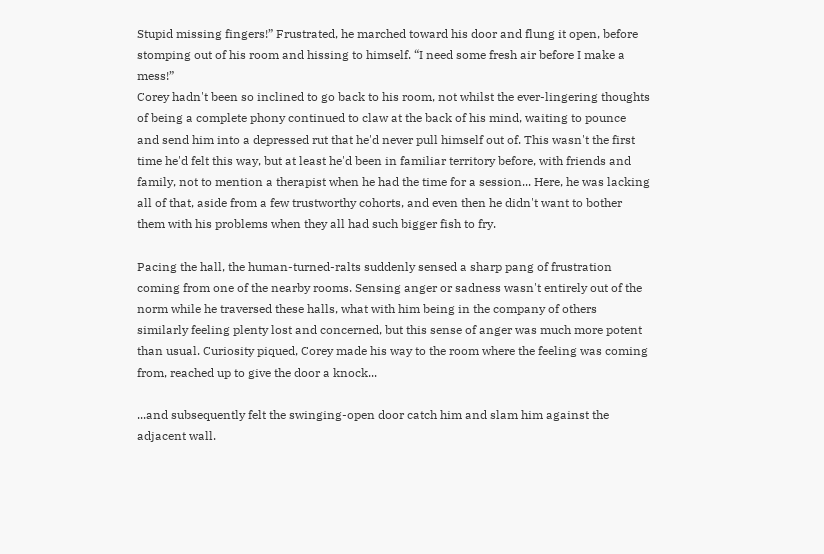Stupid missing fingers!” Frustrated, he marched toward his door and flung it open, before stomping out of his room and hissing to himself. “I need some fresh air before I make a mess!”
Corey hadn't been so inclined to go back to his room, not whilst the ever-lingering thoughts of being a complete phony continued to claw at the back of his mind, waiting to pounce and send him into a depressed rut that he'd never pull himself out of. This wasn't the first time he'd felt this way, but at least he'd been in familiar territory before, with friends and family, not to mention a therapist when he had the time for a session... Here, he was lacking all of that, aside from a few trustworthy cohorts, and even then he didn't want to bother them with his problems when they all had such bigger fish to fry.

Pacing the hall, the human-turned-ralts suddenly sensed a sharp pang of frustration coming from one of the nearby rooms. Sensing anger or sadness wasn't entirely out of the norm while he traversed these halls, what with him being in the company of others similarly feeling plenty lost and concerned, but this sense of anger was much more potent than usual. Curiosity piqued, Corey made his way to the room where the feeling was coming from, reached up to give the door a knock...

...and subsequently felt the swinging-open door catch him and slam him against the adjacent wall.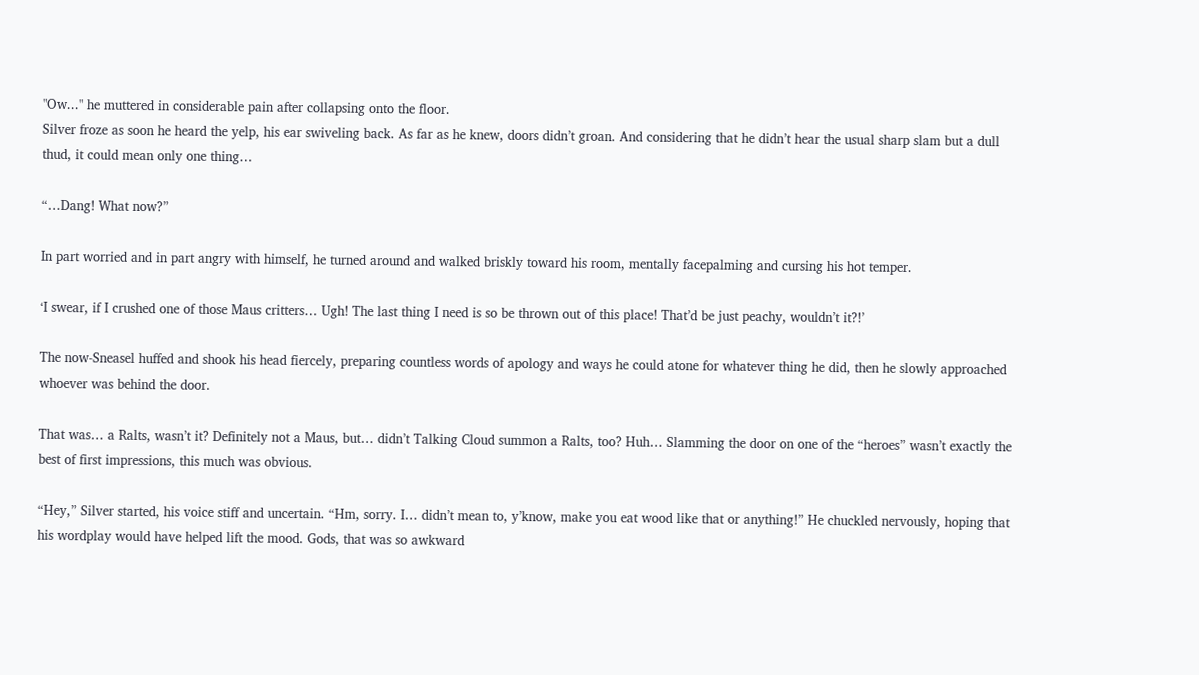"Ow..." he muttered in considerable pain after collapsing onto the floor.
Silver froze as soon he heard the yelp, his ear swiveling back. As far as he knew, doors didn’t groan. And considering that he didn’t hear the usual sharp slam but a dull thud, it could mean only one thing…

“…Dang! What now?”

In part worried and in part angry with himself, he turned around and walked briskly toward his room, mentally facepalming and cursing his hot temper.

‘I swear, if I crushed one of those Maus critters… Ugh! The last thing I need is so be thrown out of this place! That’d be just peachy, wouldn’t it?!’

The now-Sneasel huffed and shook his head fiercely, preparing countless words of apology and ways he could atone for whatever thing he did, then he slowly approached whoever was behind the door.

That was… a Ralts, wasn’t it? Definitely not a Maus, but… didn’t Talking Cloud summon a Ralts, too? Huh… Slamming the door on one of the “heroes” wasn’t exactly the best of first impressions, this much was obvious.

“Hey,” Silver started, his voice stiff and uncertain. “Hm, sorry. I… didn’t mean to, y’know, make you eat wood like that or anything!” He chuckled nervously, hoping that his wordplay would have helped lift the mood. Gods, that was so awkward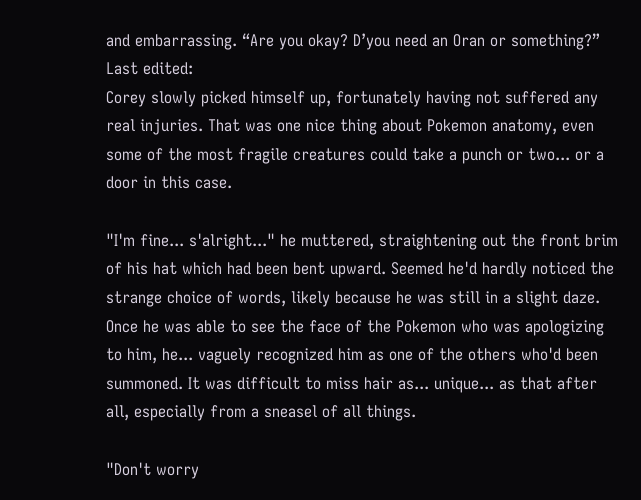and embarrassing. “Are you okay? D’you need an Oran or something?”
Last edited:
Corey slowly picked himself up, fortunately having not suffered any real injuries. That was one nice thing about Pokemon anatomy, even some of the most fragile creatures could take a punch or two... or a door in this case.

"I'm fine... s'alright..." he muttered, straightening out the front brim of his hat which had been bent upward. Seemed he'd hardly noticed the strange choice of words, likely because he was still in a slight daze. Once he was able to see the face of the Pokemon who was apologizing to him, he... vaguely recognized him as one of the others who'd been summoned. It was difficult to miss hair as... unique... as that after all, especially from a sneasel of all things.

"Don't worry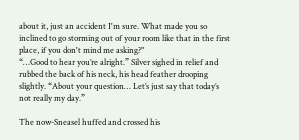about it, just an accident I'm sure. What made you so inclined to go storming out of your room like that in the first place, if you don't mind me asking?"
“…Good to hear you’re alright.” Silver sighed in relief and rubbed the back of his neck, his head feather drooping slightly. “About your question… Let’s just say that today’s not really my day.”

The now-Sneasel huffed and crossed his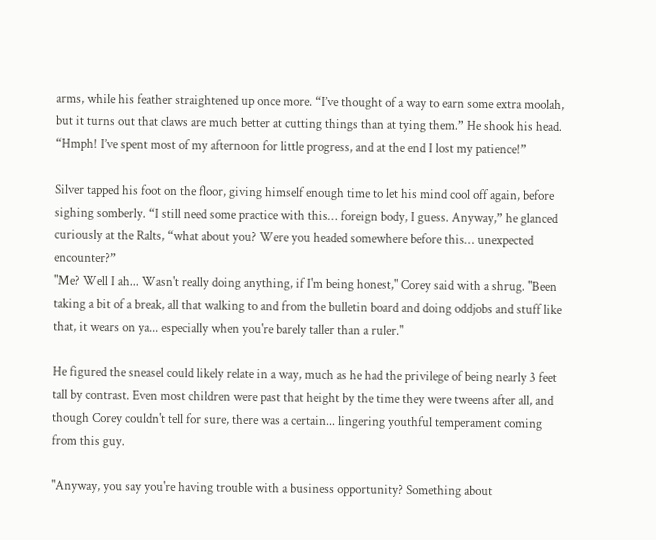arms, while his feather straightened up once more. “I’ve thought of a way to earn some extra moolah, but it turns out that claws are much better at cutting things than at tying them.” He shook his head. “Hmph! I’ve spent most of my afternoon for little progress, and at the end I lost my patience!”

Silver tapped his foot on the floor, giving himself enough time to let his mind cool off again, before sighing somberly. “I still need some practice with this… foreign body, I guess. Anyway,” he glanced curiously at the Ralts, “what about you? Were you headed somewhere before this… unexpected encounter?”
"Me? Well I ah... Wasn't really doing anything, if I'm being honest," Corey said with a shrug. "Been taking a bit of a break, all that walking to and from the bulletin board and doing oddjobs and stuff like that, it wears on ya... especially when you're barely taller than a ruler."

He figured the sneasel could likely relate in a way, much as he had the privilege of being nearly 3 feet tall by contrast. Even most children were past that height by the time they were tweens after all, and though Corey couldn't tell for sure, there was a certain... lingering youthful temperament coming from this guy.

"Anyway, you say you're having trouble with a business opportunity? Something about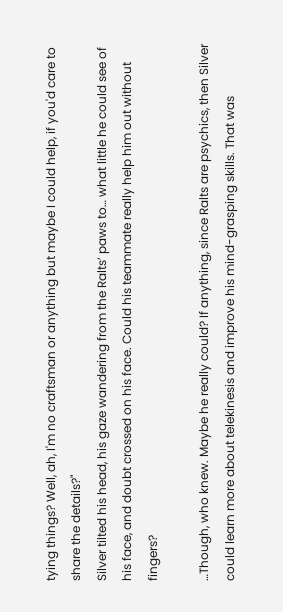tying things? Well, ah, I'm no craftsman or anything but maybe I could help, if you'd care to share the details?"
Silver tilted his head, his gaze wandering from the Ralts’ paws to… what little he could see of his face, and doubt crossed on his face. Could his teammate really help him out without fingers?

…Though, who knew. Maybe he really could? If anything, since Ralts are psychics, then Silver could learn more about telekinesis and improve his mind-grasping skills. That was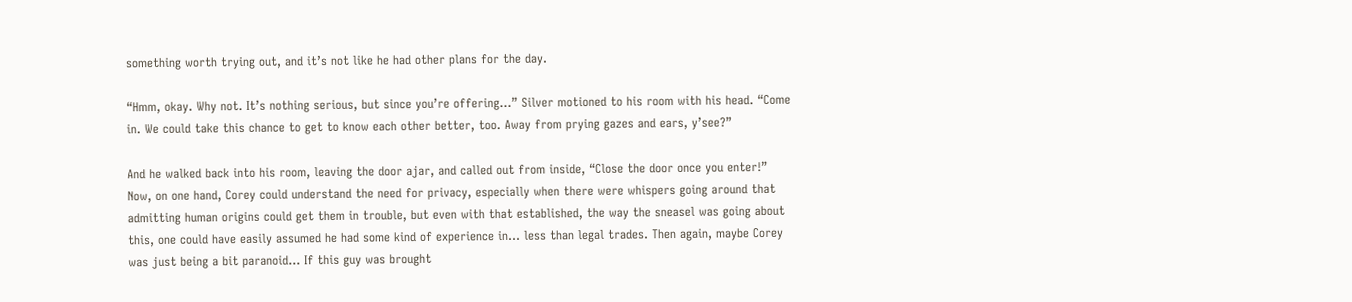something worth trying out, and it’s not like he had other plans for the day.

“Hmm, okay. Why not. It’s nothing serious, but since you’re offering…” Silver motioned to his room with his head. “Come in. We could take this chance to get to know each other better, too. Away from prying gazes and ears, y’see?”

And he walked back into his room, leaving the door ajar, and called out from inside, “Close the door once you enter!”
Now, on one hand, Corey could understand the need for privacy, especially when there were whispers going around that admitting human origins could get them in trouble, but even with that established, the way the sneasel was going about this, one could have easily assumed he had some kind of experience in... less than legal trades. Then again, maybe Corey was just being a bit paranoid... If this guy was brought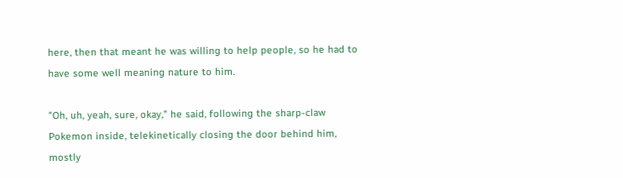here, then that meant he was willing to help people, so he had to have some well meaning nature to him.

"Oh, uh, yeah, sure, okay," he said, following the sharp-claw Pokemon inside, telekinetically closing the door behind him, mostly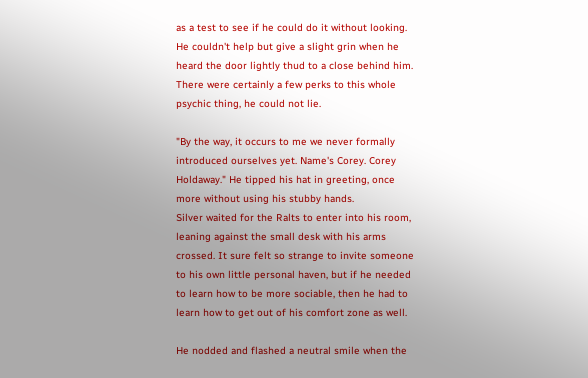as a test to see if he could do it without looking. He couldn't help but give a slight grin when he heard the door lightly thud to a close behind him. There were certainly a few perks to this whole psychic thing, he could not lie.

"By the way, it occurs to me we never formally introduced ourselves yet. Name's Corey. Corey Holdaway." He tipped his hat in greeting, once more without using his stubby hands.
Silver waited for the Ralts to enter into his room, leaning against the small desk with his arms crossed. It sure felt so strange to invite someone to his own little personal haven, but if he needed to learn how to be more sociable, then he had to learn how to get out of his comfort zone as well.

He nodded and flashed a neutral smile when the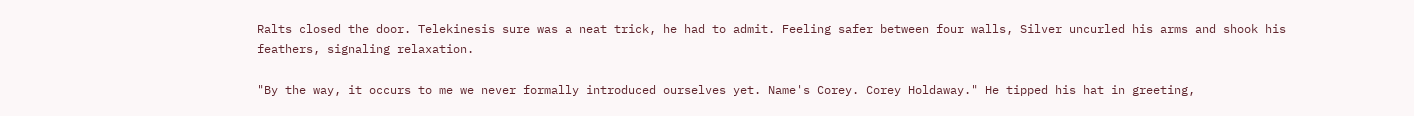Ralts closed the door. Telekinesis sure was a neat trick, he had to admit. Feeling safer between four walls, Silver uncurled his arms and shook his feathers, signaling relaxation.

"By the way, it occurs to me we never formally introduced ourselves yet. Name's Corey. Corey Holdaway." He tipped his hat in greeting,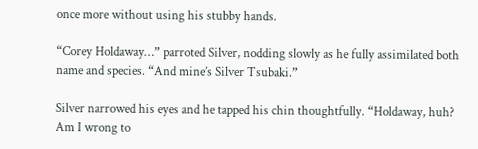once more without using his stubby hands.

“Corey Holdaway…” parroted Silver, nodding slowly as he fully assimilated both name and species. “And mine’s Silver Tsubaki.”

Silver narrowed his eyes and he tapped his chin thoughtfully. “Holdaway, huh? Am I wrong to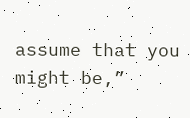assume that you might be,”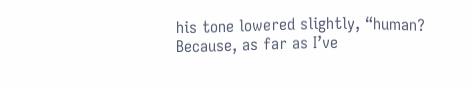his tone lowered slightly, “human? Because, as far as I’ve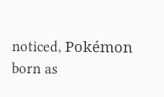noticed, Pokémon born as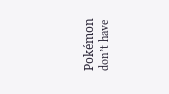Pokémon don’t have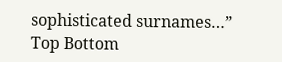sophisticated surnames…”
Top Bottom